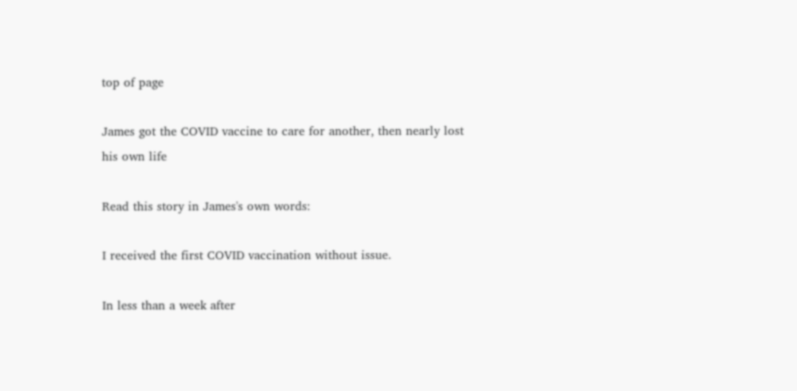top of page

James got the COVID vaccine to care for another, then nearly lost his own life

Read this story in James's own words:

I received the first COVID vaccination without issue.

In less than a week after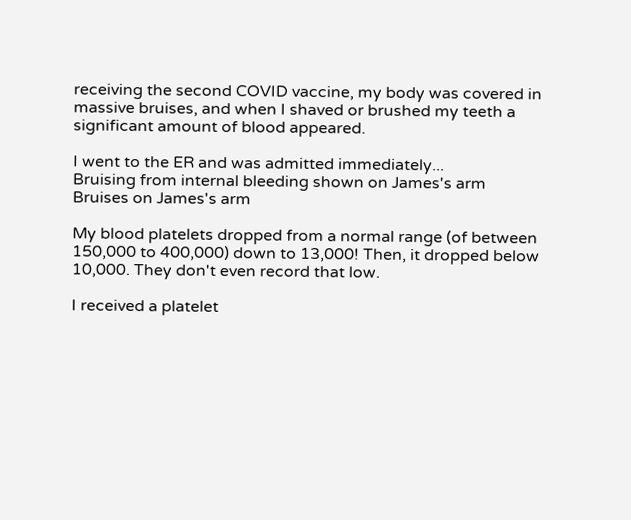receiving the second COVID vaccine, my body was covered in massive bruises, and when I shaved or brushed my teeth a significant amount of blood appeared.

I went to the ER and was admitted immediately...
Bruising from internal bleeding shown on James's arm
Bruises on James's arm

My blood platelets dropped from a normal range (of between 150,000 to 400,000) down to 13,000! Then, it dropped below 10,000. They don't even record that low.

I received a platelet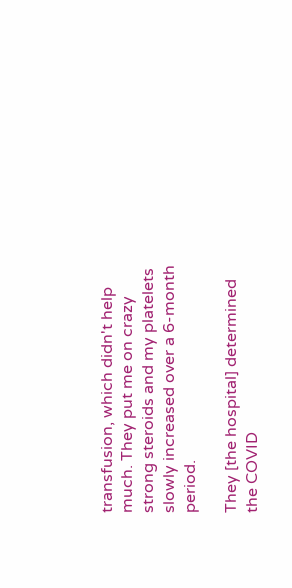transfusion, which didn't help much. They put me on crazy strong steroids and my platelets slowly increased over a 6-month period.

They [the hospital] determined the COVID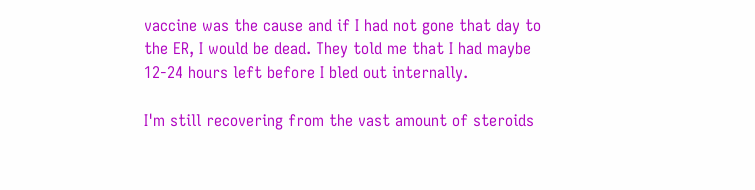vaccine was the cause and if I had not gone that day to the ER, I would be dead. They told me that I had maybe 12-24 hours left before I bled out internally.

I'm still recovering from the vast amount of steroids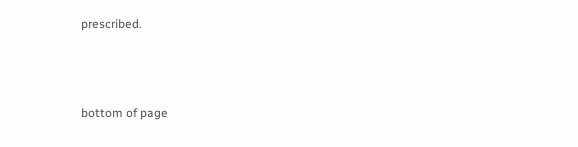prescribed.



bottom of page